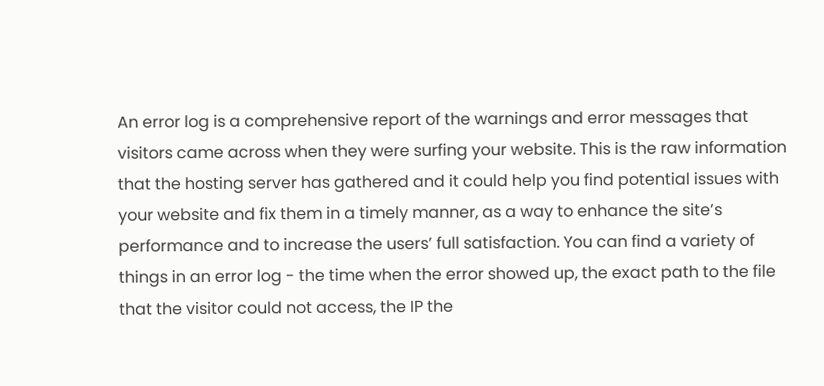An error log is a comprehensive report of the warnings and error messages that visitors came across when they were surfing your website. This is the raw information that the hosting server has gathered and it could help you find potential issues with your website and fix them in a timely manner, as a way to enhance the site’s performance and to increase the users’ full satisfaction. You can find a variety of things in an error log - the time when the error showed up, the exact path to the file that the visitor could not access, the IP the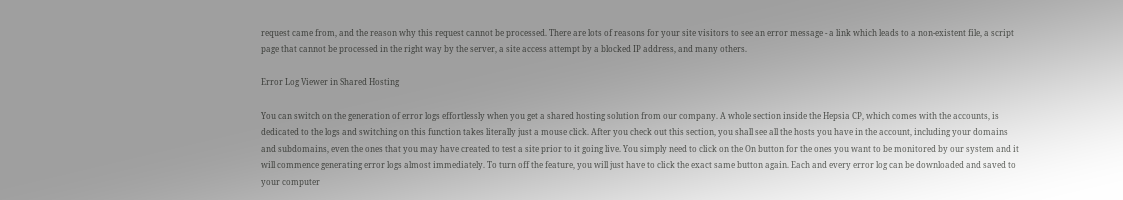request came from, and the reason why this request cannot be processed. There are lots of reasons for your site visitors to see an error message - a link which leads to a non-existent file, a script page that cannot be processed in the right way by the server, a site access attempt by a blocked IP address, and many others.

Error Log Viewer in Shared Hosting

You can switch on the generation of error logs effortlessly when you get a shared hosting solution from our company. A whole section inside the Hepsia CP, which comes with the accounts, is dedicated to the logs and switching on this function takes literally just a mouse click. After you check out this section, you shall see all the hosts you have in the account, including your domains and subdomains, even the ones that you may have created to test a site prior to it going live. You simply need to click on the On button for the ones you want to be monitored by our system and it will commence generating error logs almost immediately. To turn off the feature, you will just have to click the exact same button again. Each and every error log can be downloaded and saved to your computer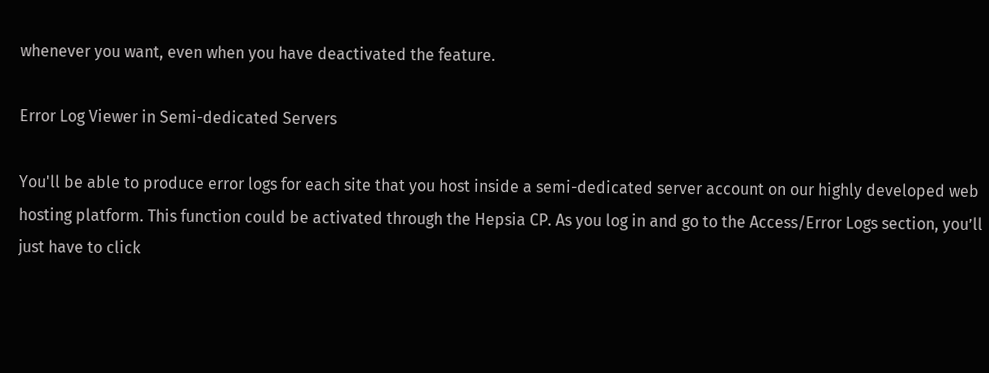whenever you want, even when you have deactivated the feature.

Error Log Viewer in Semi-dedicated Servers

You'll be able to produce error logs for each site that you host inside a semi-dedicated server account on our highly developed web hosting platform. This function could be activated through the Hepsia CP. As you log in and go to the Access/Error Logs section, you’ll just have to click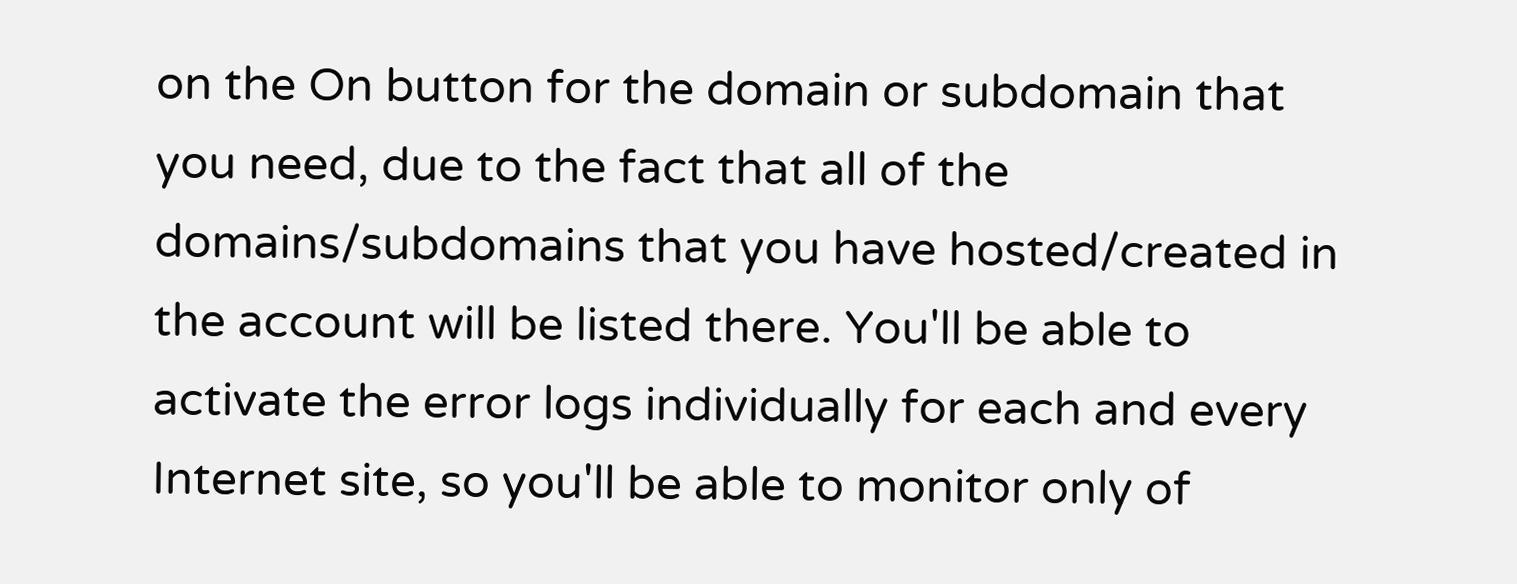on the On button for the domain or subdomain that you need, due to the fact that all of the domains/subdomains that you have hosted/created in the account will be listed there. You'll be able to activate the error logs individually for each and every Internet site, so you'll be able to monitor only of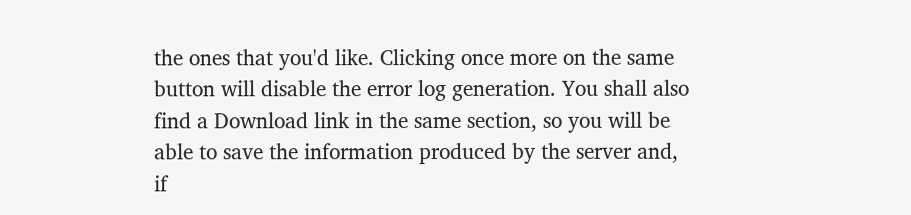the ones that you'd like. Clicking once more on the same button will disable the error log generation. You shall also find a Download link in the same section, so you will be able to save the information produced by the server and, if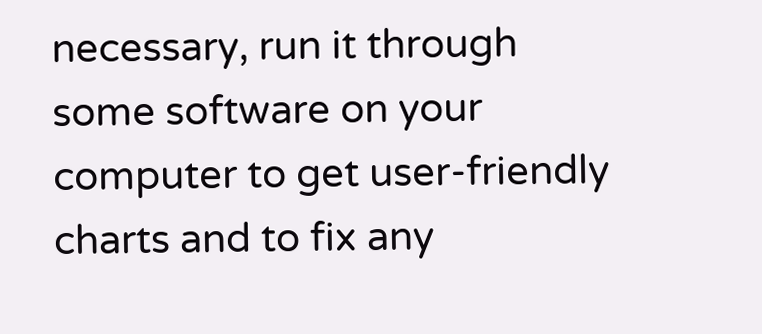necessary, run it through some software on your computer to get user-friendly charts and to fix any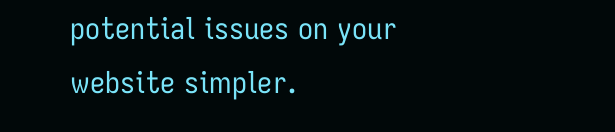potential issues on your website simpler.